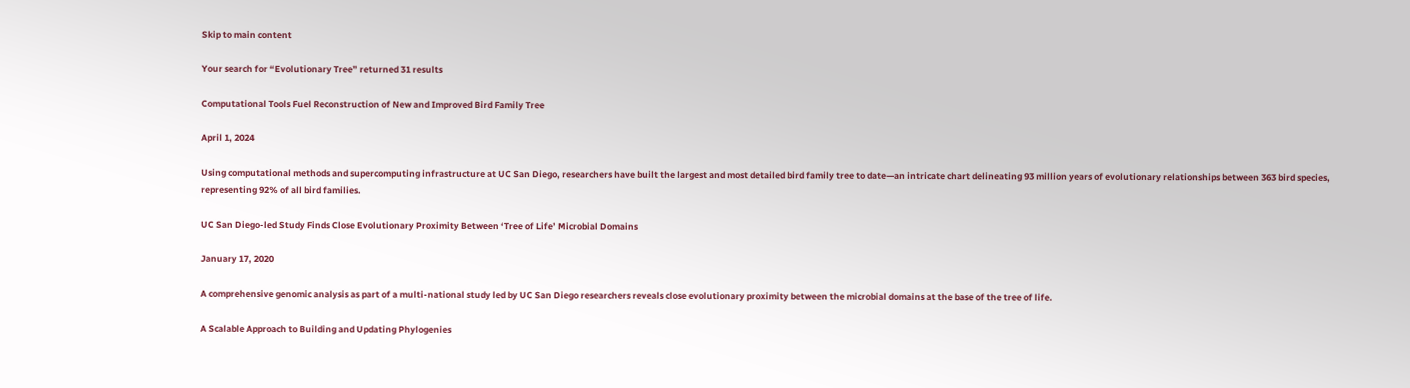Skip to main content

Your search for “Evolutionary Tree” returned 31 results

Computational Tools Fuel Reconstruction of New and Improved Bird Family Tree

April 1, 2024

Using computational methods and supercomputing infrastructure at UC San Diego, researchers have built the largest and most detailed bird family tree to date—an intricate chart delineating 93 million years of evolutionary relationships between 363 bird species, representing 92% of all bird families.

UC San Diego-led Study Finds Close Evolutionary Proximity Between ‘Tree of Life’ Microbial Domains

January 17, 2020

A comprehensive genomic analysis as part of a multi-national study led by UC San Diego researchers reveals close evolutionary proximity between the microbial domains at the base of the tree of life.

A Scalable Approach to Building and Updating Phylogenies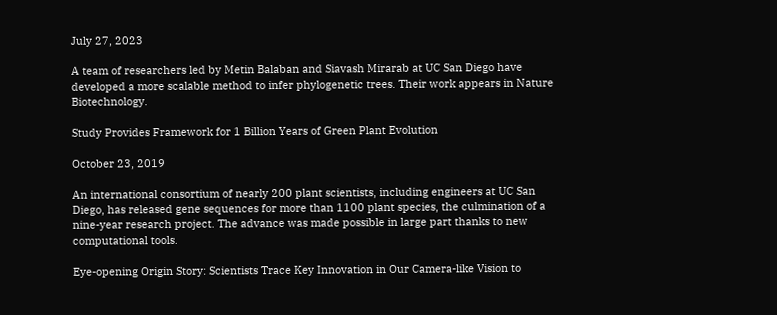July 27, 2023

A team of researchers led by Metin Balaban and Siavash Mirarab at UC San Diego have developed a more scalable method to infer phylogenetic trees. Their work appears in Nature Biotechnology.

Study Provides Framework for 1 Billion Years of Green Plant Evolution

October 23, 2019

An international consortium of nearly 200 plant scientists, including engineers at UC San Diego, has released gene sequences for more than 1100 plant species, the culmination of a nine-year research project. The advance was made possible in large part thanks to new computational tools.

Eye-opening Origin Story: Scientists Trace Key Innovation in Our Camera-like Vision to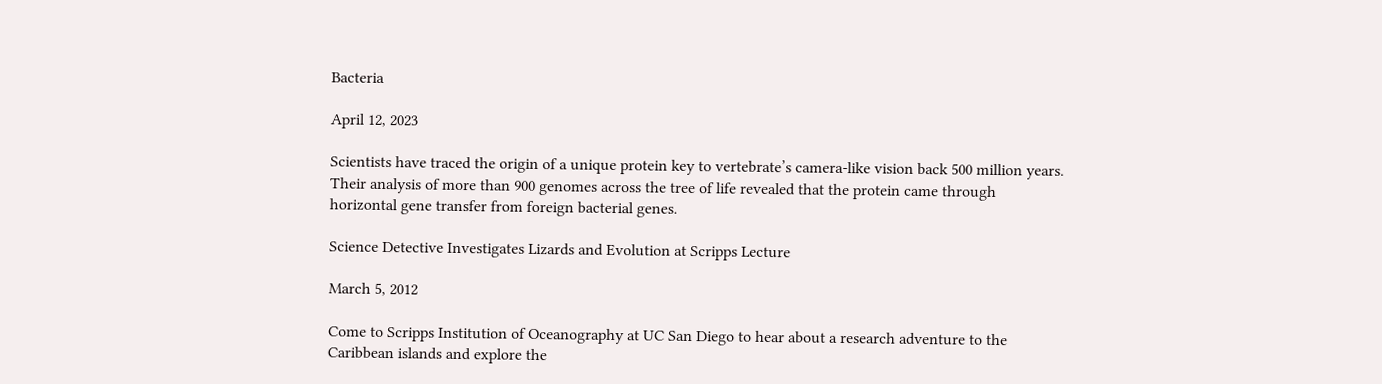Bacteria

April 12, 2023

Scientists have traced the origin of a unique protein key to vertebrate’s camera-like vision back 500 million years. Their analysis of more than 900 genomes across the tree of life revealed that the protein came through horizontal gene transfer from foreign bacterial genes.

Science Detective Investigates Lizards and Evolution at Scripps Lecture

March 5, 2012

Come to Scripps Institution of Oceanography at UC San Diego to hear about a research adventure to the Caribbean islands and explore the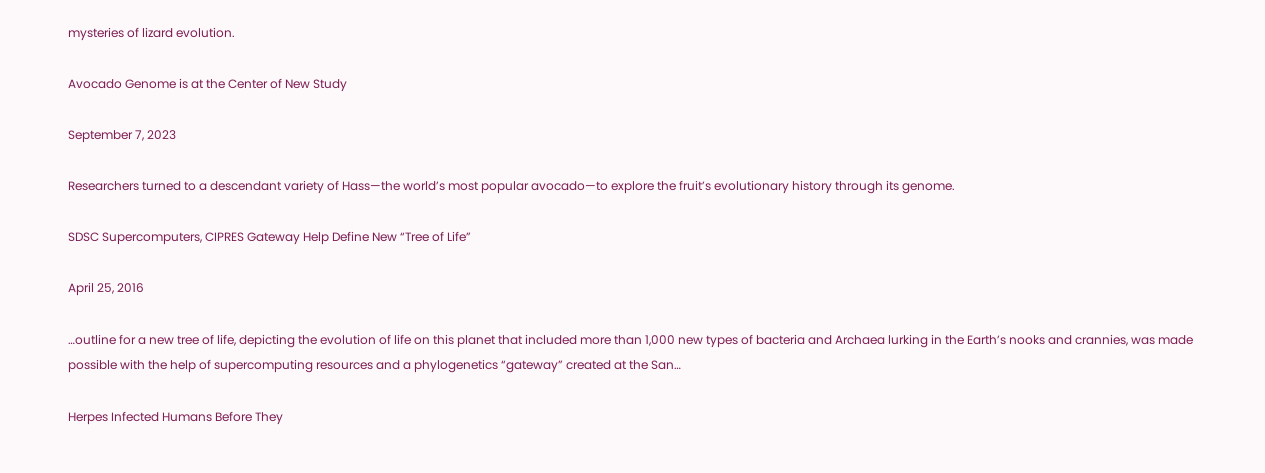mysteries of lizard evolution.

Avocado Genome is at the Center of New Study

September 7, 2023

Researchers turned to a descendant variety of Hass—the world’s most popular avocado—to explore the fruit’s evolutionary history through its genome.

SDSC Supercomputers, CIPRES Gateway Help Define New “Tree of Life”

April 25, 2016

…outline for a new tree of life, depicting the evolution of life on this planet that included more than 1,000 new types of bacteria and Archaea lurking in the Earth’s nooks and crannies, was made possible with the help of supercomputing resources and a phylogenetics “gateway” created at the San…

Herpes Infected Humans Before They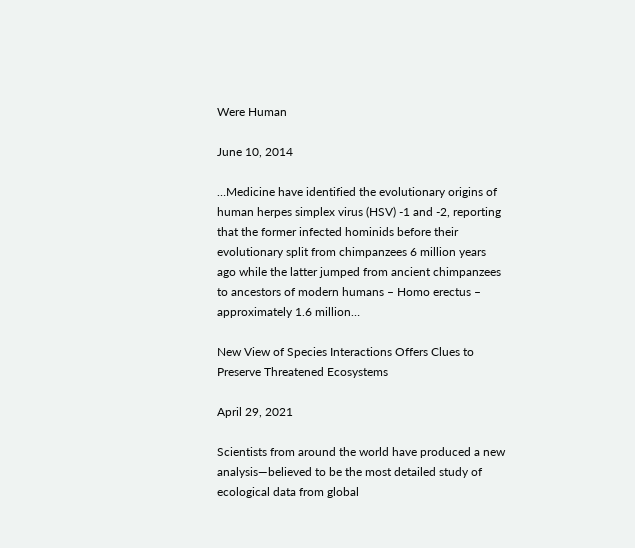Were Human

June 10, 2014

…Medicine have identified the evolutionary origins of human herpes simplex virus (HSV) -1 and -2, reporting that the former infected hominids before their evolutionary split from chimpanzees 6 million years ago while the latter jumped from ancient chimpanzees to ancestors of modern humans – Homo erectus – approximately 1.6 million…

New View of Species Interactions Offers Clues to Preserve Threatened Ecosystems

April 29, 2021

Scientists from around the world have produced a new analysis—believed to be the most detailed study of ecological data from global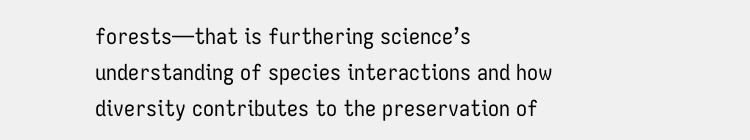forests—that is furthering science’s understanding of species interactions and how diversity contributes to the preservation of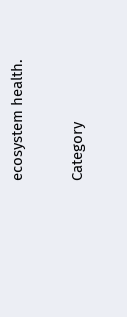ecosystem health.

Category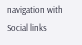navigation with Social links